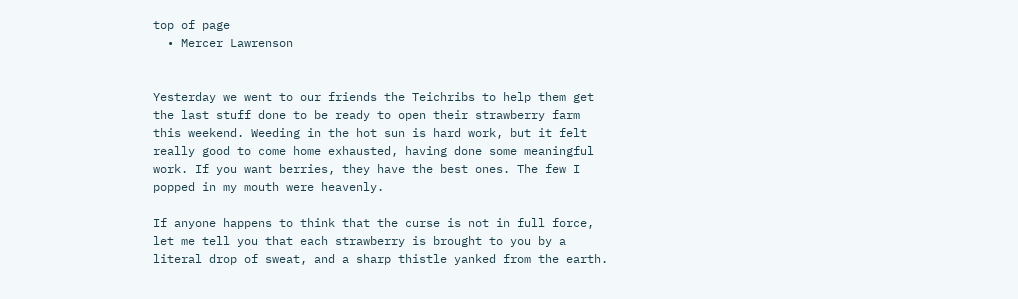top of page
  • Mercer Lawrenson


Yesterday we went to our friends the Teichribs to help them get the last stuff done to be ready to open their strawberry farm this weekend. Weeding in the hot sun is hard work, but it felt really good to come home exhausted, having done some meaningful work. If you want berries, they have the best ones. The few I popped in my mouth were heavenly.

If anyone happens to think that the curse is not in full force, let me tell you that each strawberry is brought to you by a literal drop of sweat, and a sharp thistle yanked from the earth.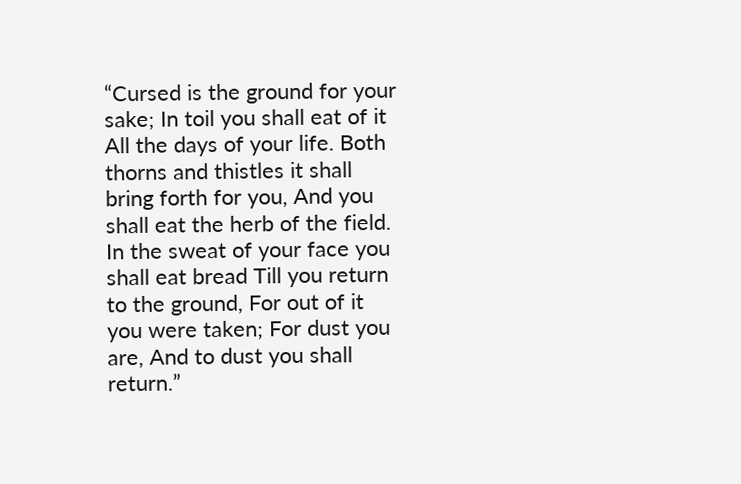“Cursed is the ground for your sake; In toil you shall eat of it All the days of your life. Both thorns and thistles it shall bring forth for you, And you shall eat the herb of the field. In the sweat of your face you shall eat bread Till you return to the ground, For out of it you were taken; For dust you are, And to dust you shall return.”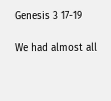Genesis 3 17-19

We had almost all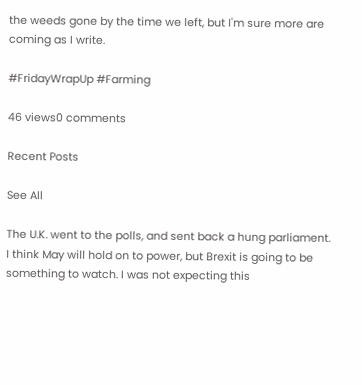the weeds gone by the time we left, but I'm sure more are coming as I write.

#FridayWrapUp #Farming

46 views0 comments

Recent Posts

See All

The U.K. went to the polls, and sent back a hung parliament. I think May will hold on to power, but Brexit is going to be something to watch. I was not expecting this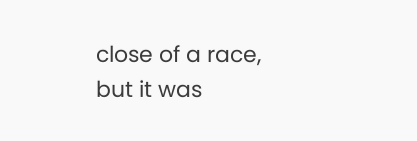close of a race, but it was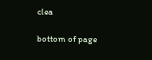clea

bottom of page